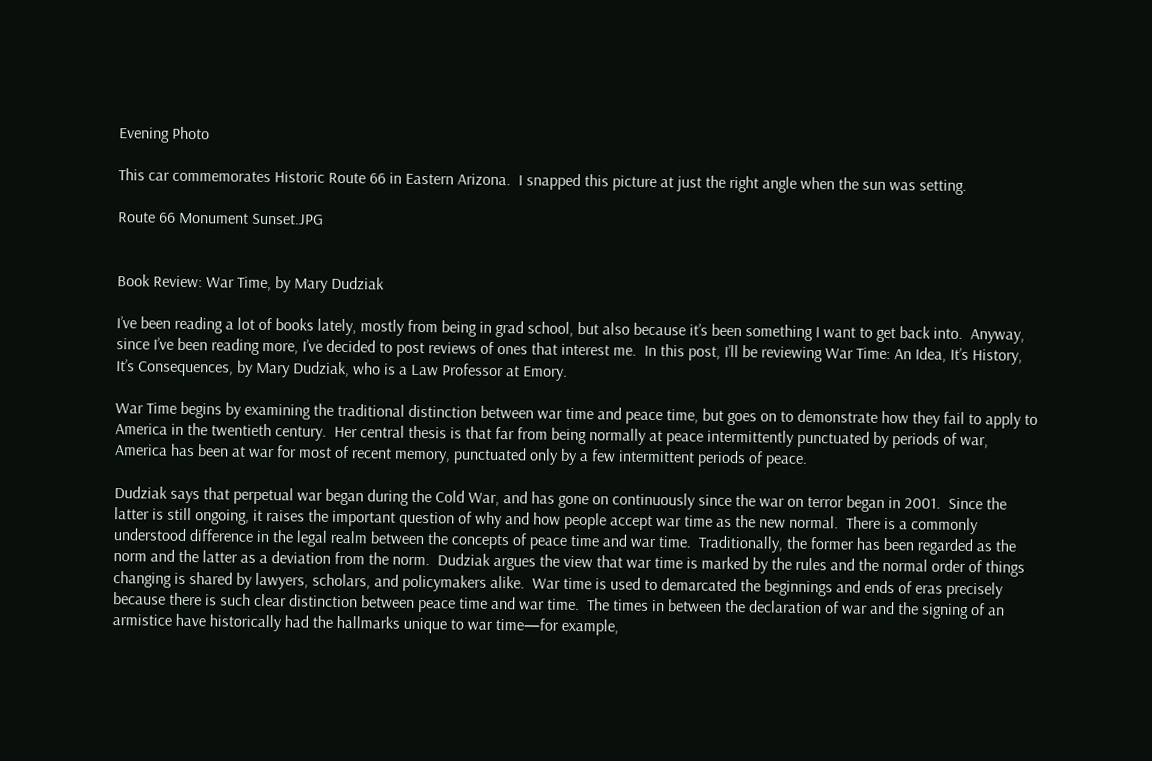Evening Photo

This car commemorates Historic Route 66 in Eastern Arizona.  I snapped this picture at just the right angle when the sun was setting.

Route 66 Monument Sunset.JPG


Book Review: War Time, by Mary Dudziak

I’ve been reading a lot of books lately, mostly from being in grad school, but also because it’s been something I want to get back into.  Anyway, since I’ve been reading more, I’ve decided to post reviews of ones that interest me.  In this post, I’ll be reviewing War Time: An Idea, It’s History, It’s Consequences, by Mary Dudziak, who is a Law Professor at Emory.

War Time begins by examining the traditional distinction between war time and peace time, but goes on to demonstrate how they fail to apply to America in the twentieth century.  Her central thesis is that far from being normally at peace intermittently punctuated by periods of war, America has been at war for most of recent memory, punctuated only by a few intermittent periods of peace.

Dudziak says that perpetual war began during the Cold War, and has gone on continuously since the war on terror began in 2001.  Since the latter is still ongoing, it raises the important question of why and how people accept war time as the new normal.  There is a commonly understood difference in the legal realm between the concepts of peace time and war time.  Traditionally, the former has been regarded as the norm and the latter as a deviation from the norm.  Dudziak argues the view that war time is marked by the rules and the normal order of things changing is shared by lawyers, scholars, and policymakers alike.  War time is used to demarcated the beginnings and ends of eras precisely because there is such clear distinction between peace time and war time.  The times in between the declaration of war and the signing of an armistice have historically had the hallmarks unique to war time—for example,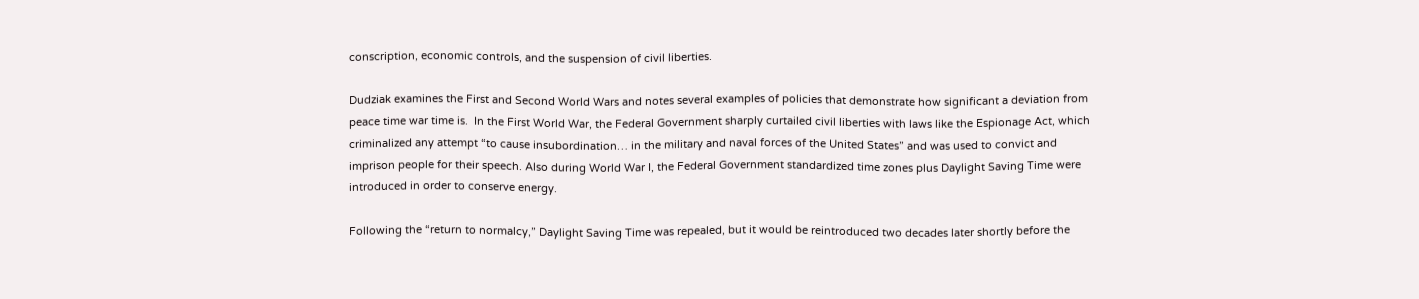conscription, economic controls, and the suspension of civil liberties.

Dudziak examines the First and Second World Wars and notes several examples of policies that demonstrate how significant a deviation from peace time war time is.  In the First World War, the Federal Government sharply curtailed civil liberties with laws like the Espionage Act, which criminalized any attempt “to cause insubordination… in the military and naval forces of the United States” and was used to convict and imprison people for their speech. Also during World War I, the Federal Government standardized time zones plus Daylight Saving Time were introduced in order to conserve energy.

Following the “return to normalcy,” Daylight Saving Time was repealed, but it would be reintroduced two decades later shortly before the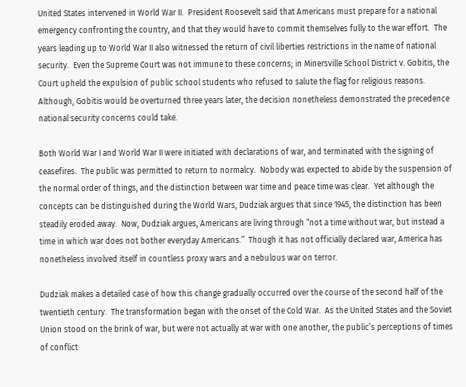United States intervened in World War II.  President Roosevelt said that Americans must prepare for a national emergency confronting the country, and that they would have to commit themselves fully to the war effort.  The years leading up to World War II also witnessed the return of civil liberties restrictions in the name of national security.  Even the Supreme Court was not immune to these concerns; in Minersville School District v. Gobitis, the Court upheld the expulsion of public school students who refused to salute the flag for religious reasons.  Although, Gobitis would be overturned three years later, the decision nonetheless demonstrated the precedence national security concerns could take.

Both World War I and World War II were initiated with declarations of war, and terminated with the signing of ceasefires.  The public was permitted to return to normalcy.  Nobody was expected to abide by the suspension of the normal order of things, and the distinction between war time and peace time was clear.  Yet although the concepts can be distinguished during the World Wars, Dudziak argues that since 1945, the distinction has been steadily eroded away.  Now, Dudziak argues, Americans are living through “not a time without war, but instead a time in which war does not bother everyday Americans.”  Though it has not officially declared war, America has nonetheless involved itself in countless proxy wars and a nebulous war on terror.

Dudziak makes a detailed case of how this change gradually occurred over the course of the second half of the twentieth century.  The transformation began with the onset of the Cold War.  As the United States and the Soviet Union stood on the brink of war, but were not actually at war with one another, the public’s perceptions of times of conflict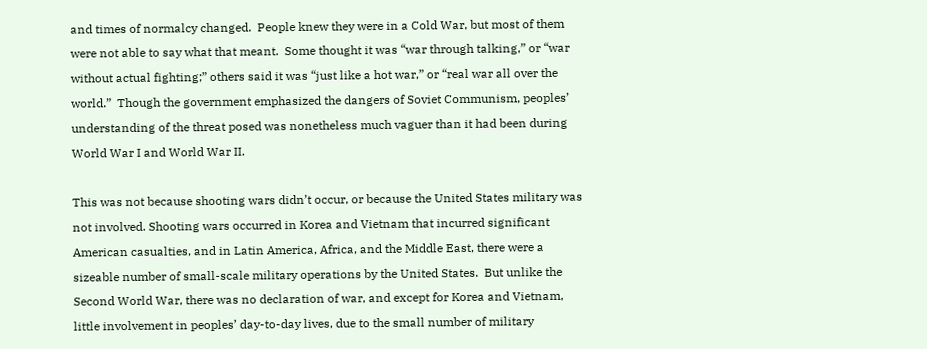and times of normalcy changed.  People knew they were in a Cold War, but most of them were not able to say what that meant.  Some thought it was “war through talking,” or “war without actual fighting;” others said it was “just like a hot war,” or “real war all over the world.”  Though the government emphasized the dangers of Soviet Communism, peoples’ understanding of the threat posed was nonetheless much vaguer than it had been during World War I and World War II.

This was not because shooting wars didn’t occur, or because the United States military was not involved. Shooting wars occurred in Korea and Vietnam that incurred significant American casualties, and in Latin America, Africa, and the Middle East, there were a sizeable number of small-scale military operations by the United States.  But unlike the Second World War, there was no declaration of war, and except for Korea and Vietnam, little involvement in peoples’ day-to-day lives, due to the small number of military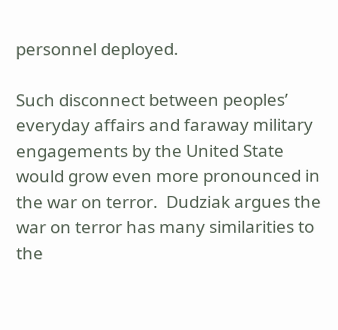personnel deployed.

Such disconnect between peoples’ everyday affairs and faraway military engagements by the United State would grow even more pronounced in the war on terror.  Dudziak argues the war on terror has many similarities to the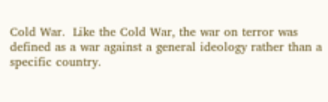Cold War.  Like the Cold War, the war on terror was defined as a war against a general ideology rather than a specific country.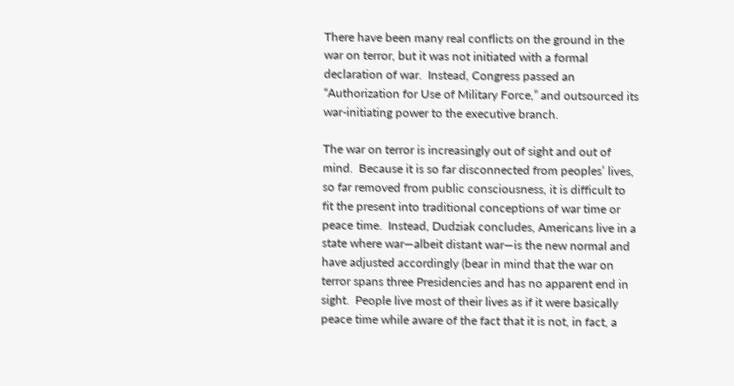There have been many real conflicts on the ground in the war on terror, but it was not initiated with a formal declaration of war.  Instead, Congress passed an “Authorization for Use of Military Force,” and outsourced its war-initiating power to the executive branch.

The war on terror is increasingly out of sight and out of mind.  Because it is so far disconnected from peoples’ lives, so far removed from public consciousness, it is difficult to fit the present into traditional conceptions of war time or peace time.  Instead, Dudziak concludes, Americans live in a state where war—albeit distant war—is the new normal and have adjusted accordingly (bear in mind that the war on terror spans three Presidencies and has no apparent end in sight.  People live most of their lives as if it were basically peace time while aware of the fact that it is not, in fact, a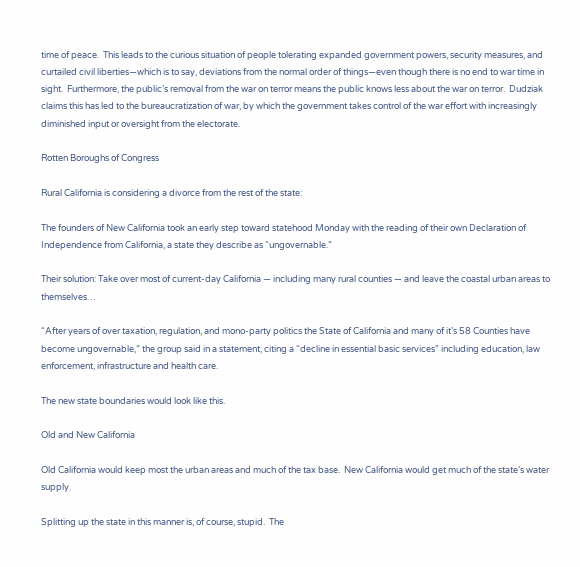time of peace.  This leads to the curious situation of people tolerating expanded government powers, security measures, and curtailed civil liberties—which is to say, deviations from the normal order of things—even though there is no end to war time in sight.  Furthermore, the public’s removal from the war on terror means the public knows less about the war on terror.  Dudziak claims this has led to the bureaucratization of war, by which the government takes control of the war effort with increasingly diminished input or oversight from the electorate.

Rotten Boroughs of Congress

Rural California is considering a divorce from the rest of the state:

The founders of New California took an early step toward statehood Monday with the reading of their own Declaration of Independence from California, a state they describe as “ungovernable.”

Their solution: Take over most of current-day California — including many rural counties — and leave the coastal urban areas to themselves…

“After years of over taxation, regulation, and mono-party politics the State of California and many of it’s 58 Counties have become ungovernable,” the group said in a statement, citing a “decline in essential basic services” including education, law enforcement, infrastructure and health care.

The new state boundaries would look like this.

Old and New California

Old California would keep most the urban areas and much of the tax base.  New California would get much of the state’s water supply.

Splitting up the state in this manner is, of course, stupid.  The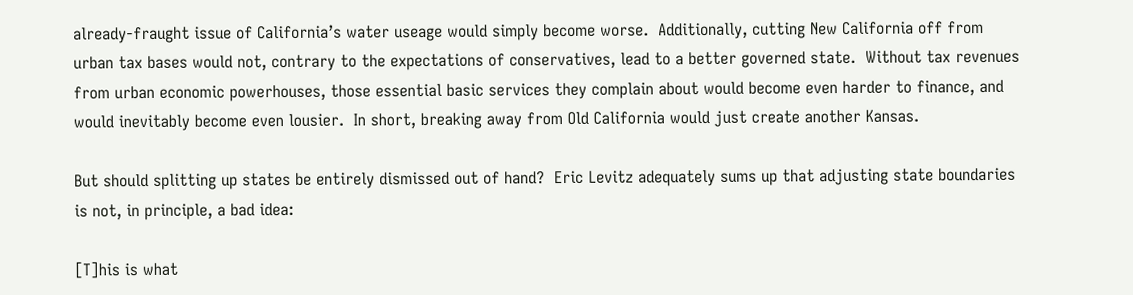already-fraught issue of California’s water useage would simply become worse.  Additionally, cutting New California off from urban tax bases would not, contrary to the expectations of conservatives, lead to a better governed state.  Without tax revenues from urban economic powerhouses, those essential basic services they complain about would become even harder to finance, and would inevitably become even lousier.  In short, breaking away from Old California would just create another Kansas.

But should splitting up states be entirely dismissed out of hand?  Eric Levitz adequately sums up that adjusting state boundaries is not, in principle, a bad idea:

[T]his is what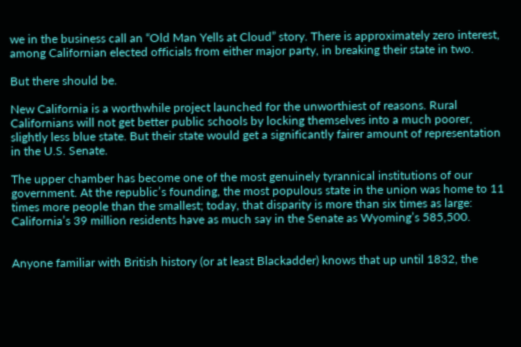we in the business call an “Old Man Yells at Cloud” story. There is approximately zero interest, among Californian elected officials from either major party, in breaking their state in two.

But there should be.

New California is a worthwhile project launched for the unworthiest of reasons. Rural Californians will not get better public schools by locking themselves into a much poorer, slightly less blue state. But their state would get a significantly fairer amount of representation in the U.S. Senate.

The upper chamber has become one of the most genuinely tyrannical institutions of our government. At the republic’s founding, the most populous state in the union was home to 11 times more people than the smallest; today, that disparity is more than six times as large: California’s 39 million residents have as much say in the Senate as Wyoming’s 585,500.


Anyone familiar with British history (or at least Blackadder) knows that up until 1832, the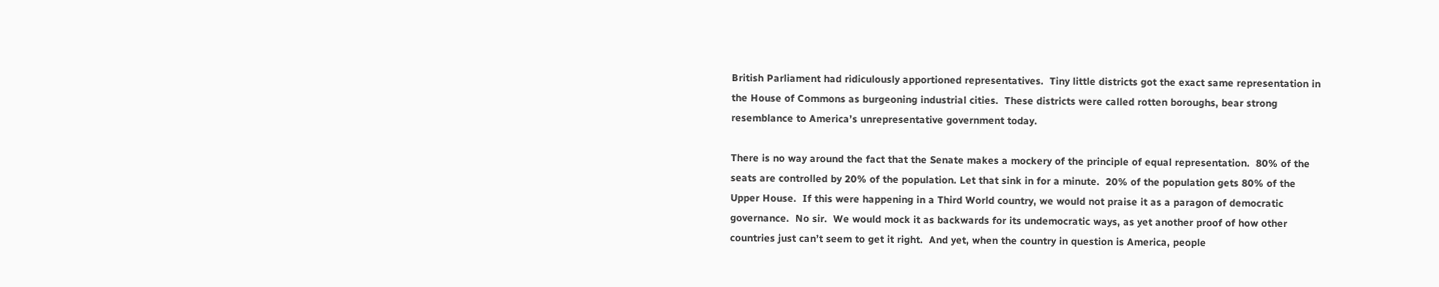British Parliament had ridiculously apportioned representatives.  Tiny little districts got the exact same representation in the House of Commons as burgeoning industrial cities.  These districts were called rotten boroughs, bear strong resemblance to America’s unrepresentative government today.

There is no way around the fact that the Senate makes a mockery of the principle of equal representation.  80% of the seats are controlled by 20% of the population. Let that sink in for a minute.  20% of the population gets 80% of the Upper House.  If this were happening in a Third World country, we would not praise it as a paragon of democratic governance.  No sir.  We would mock it as backwards for its undemocratic ways, as yet another proof of how other countries just can’t seem to get it right.  And yet, when the country in question is America, people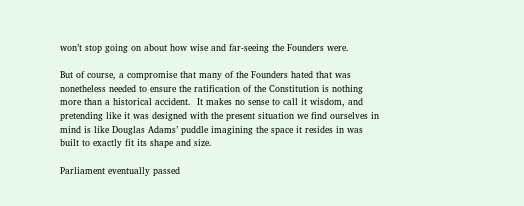won’t stop going on about how wise and far-seeing the Founders were.

But of course, a compromise that many of the Founders hated that was nonetheless needed to ensure the ratification of the Constitution is nothing more than a historical accident.  It makes no sense to call it wisdom, and pretending like it was designed with the present situation we find ourselves in mind is like Douglas Adams’ puddle imagining the space it resides in was built to exactly fit its shape and size.

Parliament eventually passed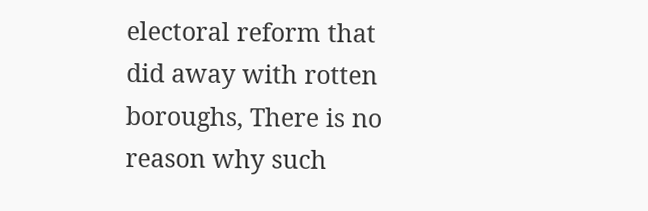electoral reform that did away with rotten boroughs, There is no reason why such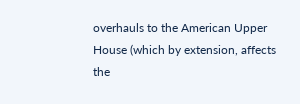overhauls to the American Upper House (which by extension, affects the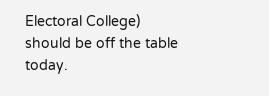Electoral College) should be off the table today.